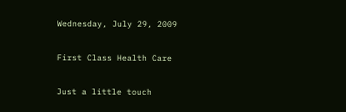Wednesday, July 29, 2009

First Class Health Care

Just a little touch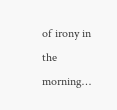of irony in the morning…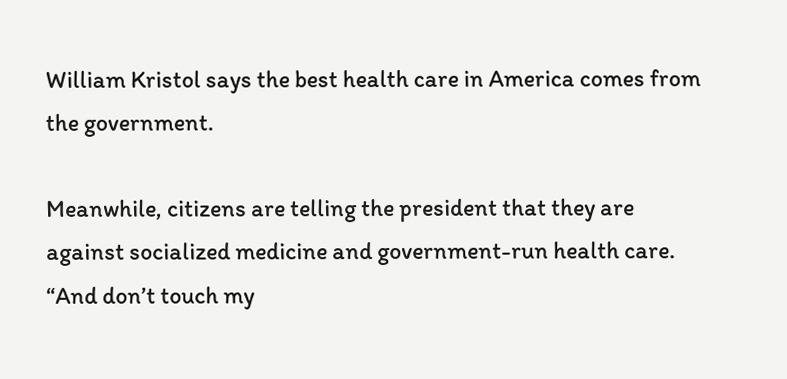William Kristol says the best health care in America comes from the government.

Meanwhile, citizens are telling the president that they are against socialized medicine and government-run health care. “And don’t touch my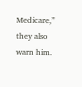Medicare,” they also warn him.